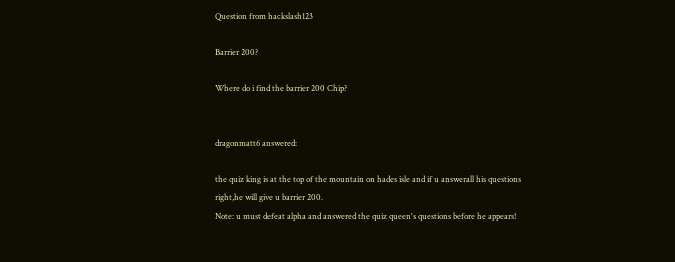Question from hackslash123

Barrier 200?

Where do i find the barrier 200 Chip?


dragonmatt6 answered:

the quiz king is at the top of the mountain on hades isle and if u answerall his questions right,he will give u barrier 200.
Note: u must defeat alpha and answered the quiz queen's questions before he appears!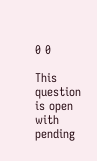0 0

This question is open with pending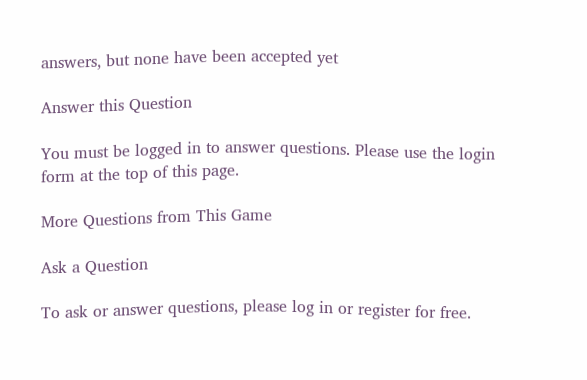answers, but none have been accepted yet

Answer this Question

You must be logged in to answer questions. Please use the login form at the top of this page.

More Questions from This Game

Ask a Question

To ask or answer questions, please log in or register for free.